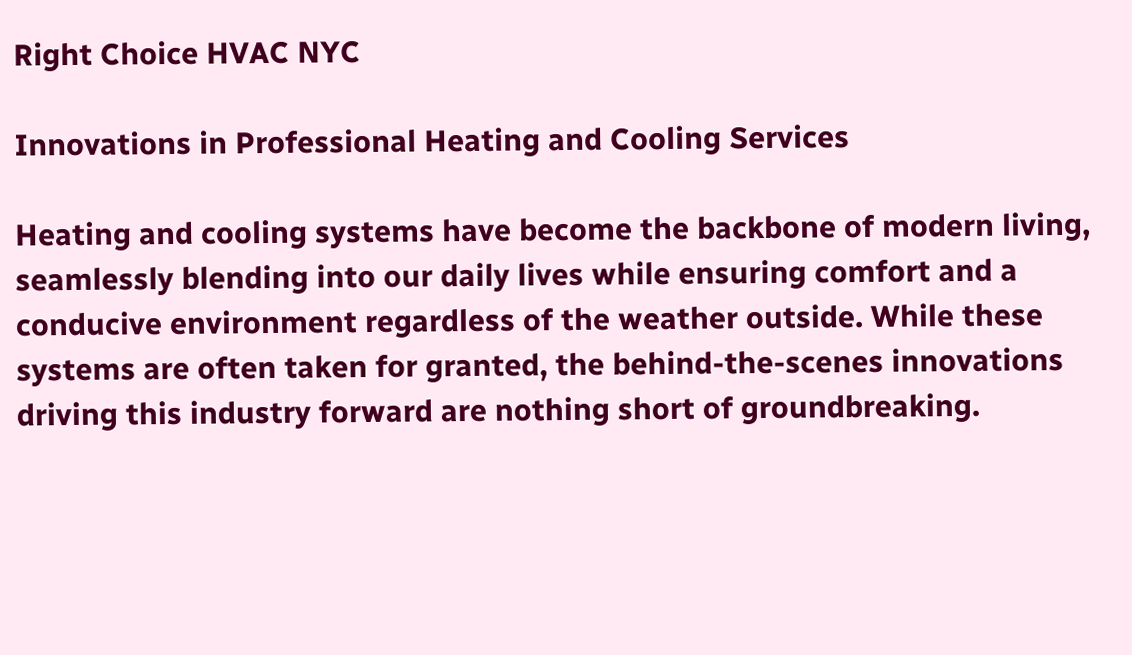Right Choice HVAC NYC

Innovations in Professional Heating and Cooling Services

Heating and cooling systems have become the backbone of modern living, seamlessly blending into our daily lives while ensuring comfort and a conducive environment regardless of the weather outside. While these systems are often taken for granted, the behind-the-scenes innovations driving this industry forward are nothing short of groundbreaking.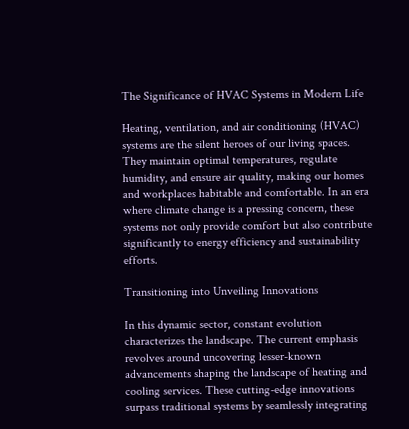The Significance of HVAC Systems in Modern Life

Heating, ventilation, and air conditioning (HVAC) systems are the silent heroes of our living spaces. They maintain optimal temperatures, regulate humidity, and ensure air quality, making our homes and workplaces habitable and comfortable. In an era where climate change is a pressing concern, these systems not only provide comfort but also contribute significantly to energy efficiency and sustainability efforts.

Transitioning into Unveiling Innovations

In this dynamic sector, constant evolution characterizes the landscape. The current emphasis revolves around uncovering lesser-known advancements shaping the landscape of heating and cooling services. These cutting-edge innovations surpass traditional systems by seamlessly integrating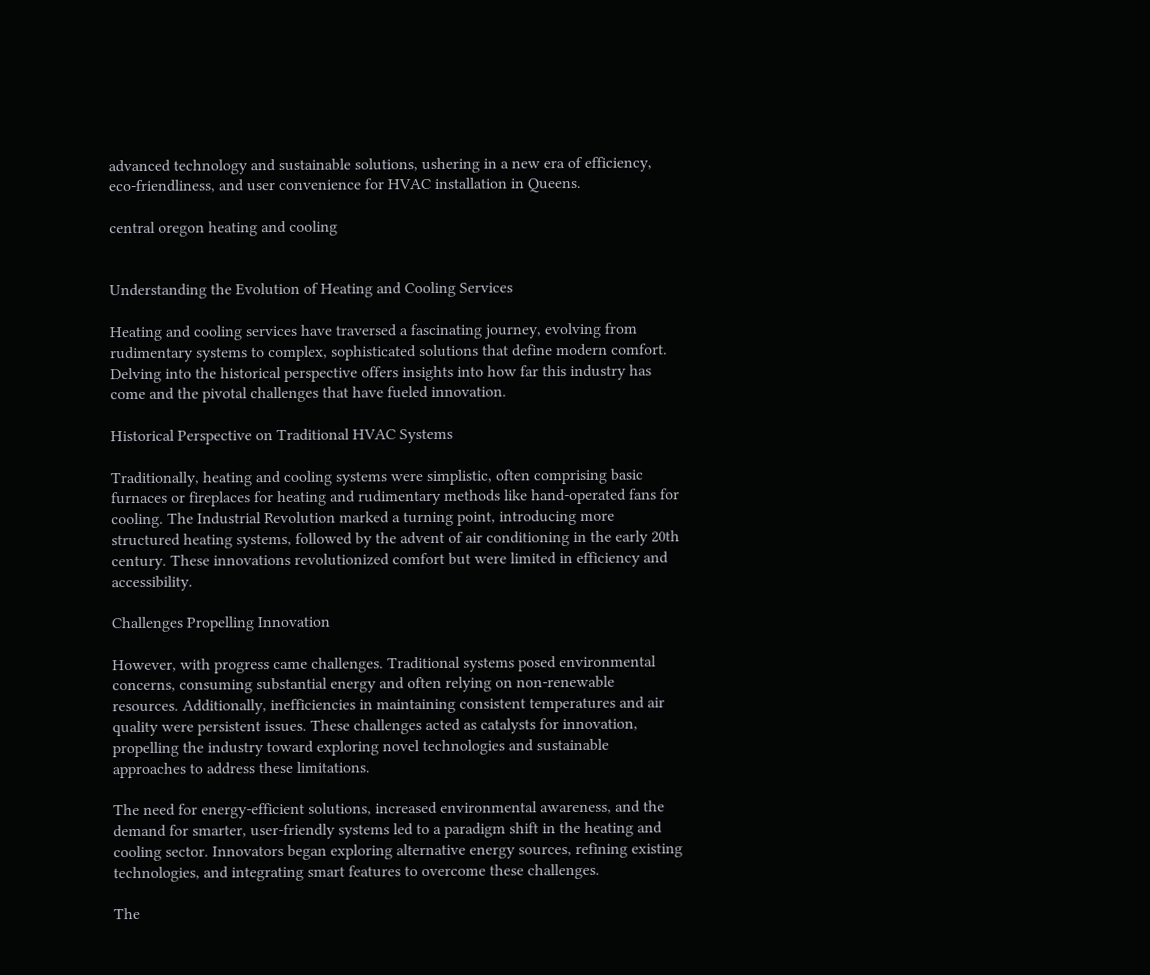advanced technology and sustainable solutions, ushering in a new era of efficiency, eco-friendliness, and user convenience for HVAC installation in Queens.

central oregon heating and cooling


Understanding the Evolution of Heating and Cooling Services

Heating and cooling services have traversed a fascinating journey, evolving from rudimentary systems to complex, sophisticated solutions that define modern comfort. Delving into the historical perspective offers insights into how far this industry has come and the pivotal challenges that have fueled innovation.

Historical Perspective on Traditional HVAC Systems

Traditionally, heating and cooling systems were simplistic, often comprising basic furnaces or fireplaces for heating and rudimentary methods like hand-operated fans for cooling. The Industrial Revolution marked a turning point, introducing more structured heating systems, followed by the advent of air conditioning in the early 20th century. These innovations revolutionized comfort but were limited in efficiency and accessibility.

Challenges Propelling Innovation

However, with progress came challenges. Traditional systems posed environmental concerns, consuming substantial energy and often relying on non-renewable resources. Additionally, inefficiencies in maintaining consistent temperatures and air quality were persistent issues. These challenges acted as catalysts for innovation, propelling the industry toward exploring novel technologies and sustainable approaches to address these limitations.

The need for energy-efficient solutions, increased environmental awareness, and the demand for smarter, user-friendly systems led to a paradigm shift in the heating and cooling sector. Innovators began exploring alternative energy sources, refining existing technologies, and integrating smart features to overcome these challenges.

The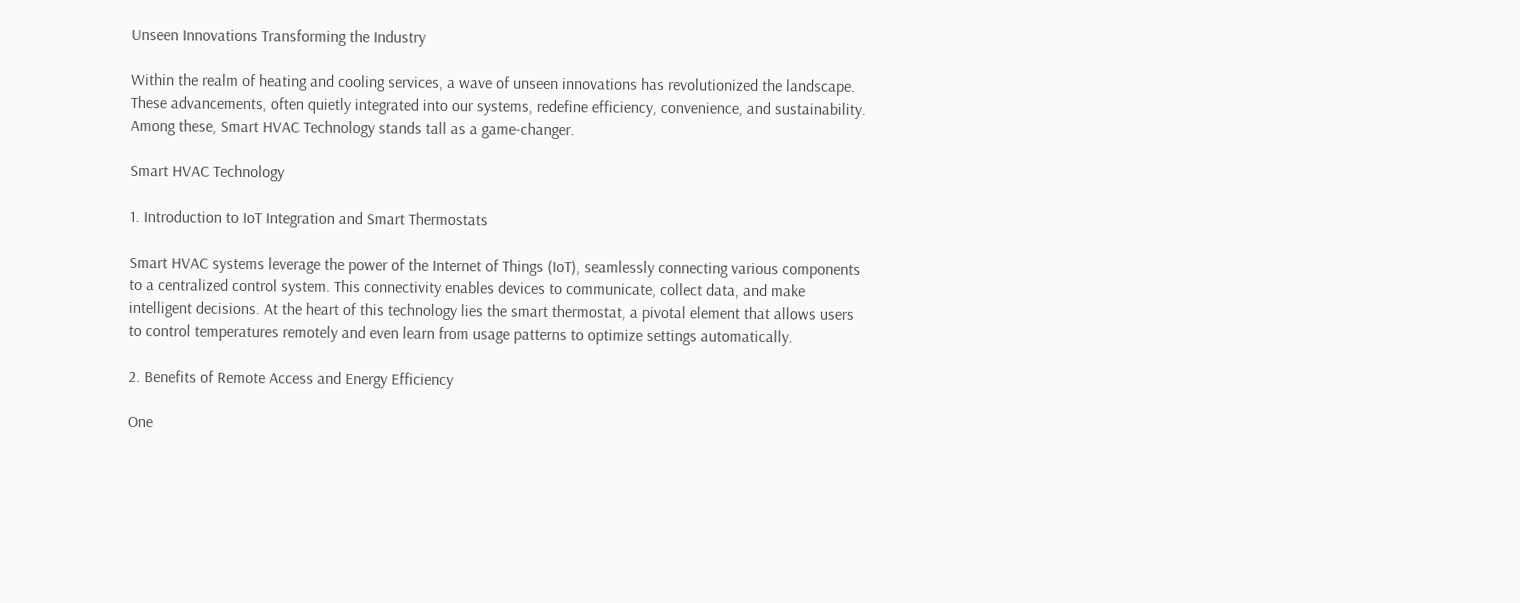Unseen Innovations Transforming the Industry

Within the realm of heating and cooling services, a wave of unseen innovations has revolutionized the landscape. These advancements, often quietly integrated into our systems, redefine efficiency, convenience, and sustainability. Among these, Smart HVAC Technology stands tall as a game-changer.

Smart HVAC Technology

1. Introduction to IoT Integration and Smart Thermostats

Smart HVAC systems leverage the power of the Internet of Things (IoT), seamlessly connecting various components to a centralized control system. This connectivity enables devices to communicate, collect data, and make intelligent decisions. At the heart of this technology lies the smart thermostat, a pivotal element that allows users to control temperatures remotely and even learn from usage patterns to optimize settings automatically.

2. Benefits of Remote Access and Energy Efficiency

One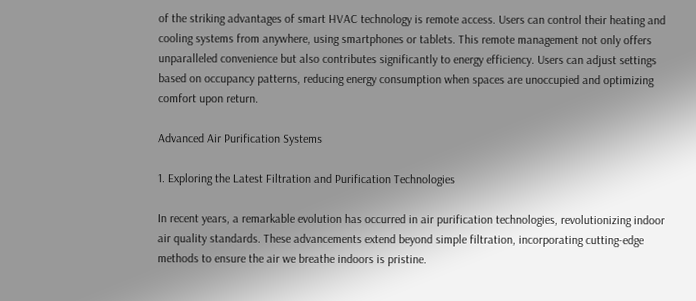of the striking advantages of smart HVAC technology is remote access. Users can control their heating and cooling systems from anywhere, using smartphones or tablets. This remote management not only offers unparalleled convenience but also contributes significantly to energy efficiency. Users can adjust settings based on occupancy patterns, reducing energy consumption when spaces are unoccupied and optimizing comfort upon return.

Advanced Air Purification Systems

1. Exploring the Latest Filtration and Purification Technologies

In recent years, a remarkable evolution has occurred in air purification technologies, revolutionizing indoor air quality standards. These advancements extend beyond simple filtration, incorporating cutting-edge methods to ensure the air we breathe indoors is pristine.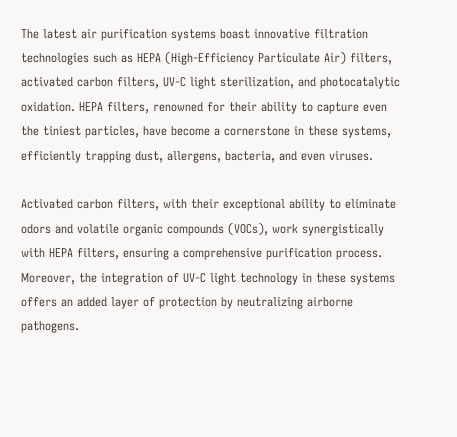The latest air purification systems boast innovative filtration technologies such as HEPA (High-Efficiency Particulate Air) filters, activated carbon filters, UV-C light sterilization, and photocatalytic oxidation. HEPA filters, renowned for their ability to capture even the tiniest particles, have become a cornerstone in these systems, efficiently trapping dust, allergens, bacteria, and even viruses.

Activated carbon filters, with their exceptional ability to eliminate odors and volatile organic compounds (VOCs), work synergistically with HEPA filters, ensuring a comprehensive purification process. Moreover, the integration of UV-C light technology in these systems offers an added layer of protection by neutralizing airborne pathogens.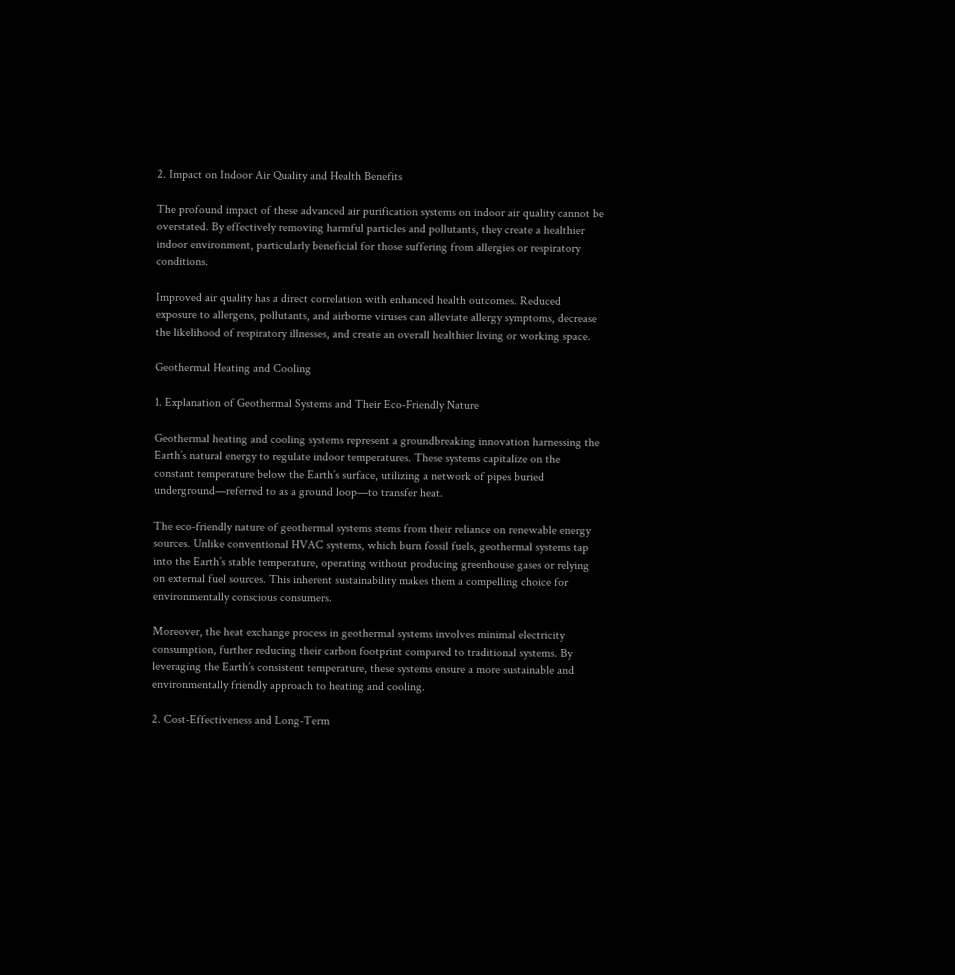2. Impact on Indoor Air Quality and Health Benefits

The profound impact of these advanced air purification systems on indoor air quality cannot be overstated. By effectively removing harmful particles and pollutants, they create a healthier indoor environment, particularly beneficial for those suffering from allergies or respiratory conditions.

Improved air quality has a direct correlation with enhanced health outcomes. Reduced exposure to allergens, pollutants, and airborne viruses can alleviate allergy symptoms, decrease the likelihood of respiratory illnesses, and create an overall healthier living or working space.

Geothermal Heating and Cooling

1. Explanation of Geothermal Systems and Their Eco-Friendly Nature

Geothermal heating and cooling systems represent a groundbreaking innovation harnessing the Earth’s natural energy to regulate indoor temperatures. These systems capitalize on the constant temperature below the Earth’s surface, utilizing a network of pipes buried underground—referred to as a ground loop—to transfer heat.

The eco-friendly nature of geothermal systems stems from their reliance on renewable energy sources. Unlike conventional HVAC systems, which burn fossil fuels, geothermal systems tap into the Earth’s stable temperature, operating without producing greenhouse gases or relying on external fuel sources. This inherent sustainability makes them a compelling choice for environmentally conscious consumers.

Moreover, the heat exchange process in geothermal systems involves minimal electricity consumption, further reducing their carbon footprint compared to traditional systems. By leveraging the Earth’s consistent temperature, these systems ensure a more sustainable and environmentally friendly approach to heating and cooling.

2. Cost-Effectiveness and Long-Term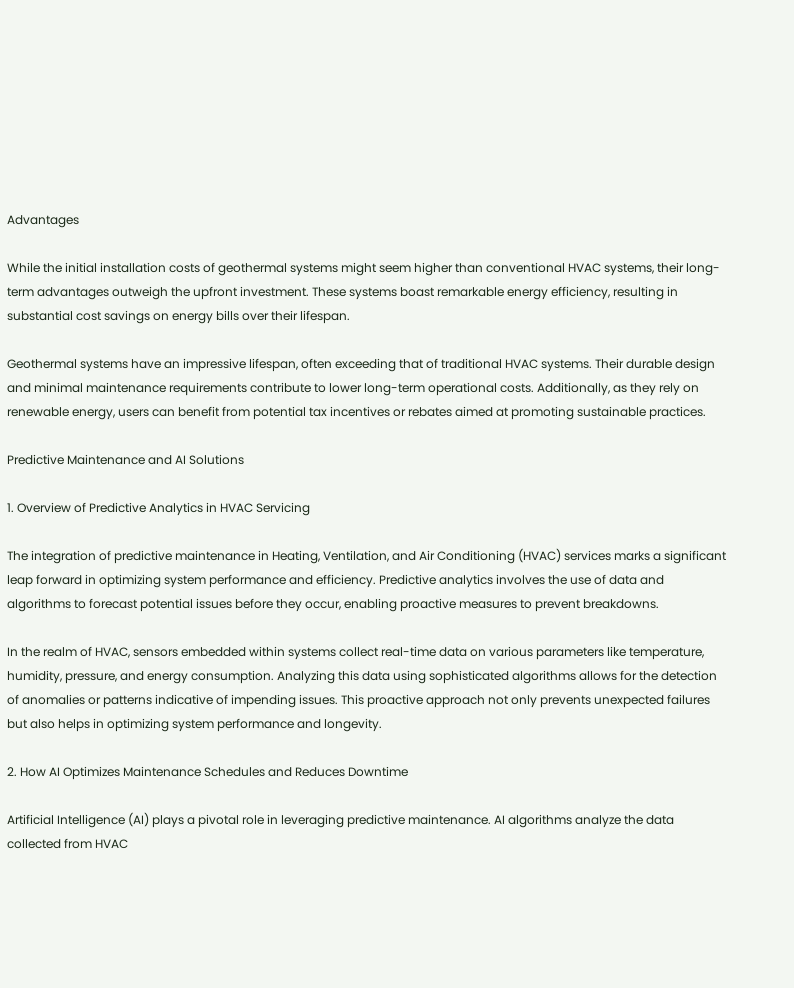Advantages

While the initial installation costs of geothermal systems might seem higher than conventional HVAC systems, their long-term advantages outweigh the upfront investment. These systems boast remarkable energy efficiency, resulting in substantial cost savings on energy bills over their lifespan.

Geothermal systems have an impressive lifespan, often exceeding that of traditional HVAC systems. Their durable design and minimal maintenance requirements contribute to lower long-term operational costs. Additionally, as they rely on renewable energy, users can benefit from potential tax incentives or rebates aimed at promoting sustainable practices.

Predictive Maintenance and AI Solutions

1. Overview of Predictive Analytics in HVAC Servicing

The integration of predictive maintenance in Heating, Ventilation, and Air Conditioning (HVAC) services marks a significant leap forward in optimizing system performance and efficiency. Predictive analytics involves the use of data and algorithms to forecast potential issues before they occur, enabling proactive measures to prevent breakdowns.

In the realm of HVAC, sensors embedded within systems collect real-time data on various parameters like temperature, humidity, pressure, and energy consumption. Analyzing this data using sophisticated algorithms allows for the detection of anomalies or patterns indicative of impending issues. This proactive approach not only prevents unexpected failures but also helps in optimizing system performance and longevity.

2. How AI Optimizes Maintenance Schedules and Reduces Downtime

Artificial Intelligence (AI) plays a pivotal role in leveraging predictive maintenance. AI algorithms analyze the data collected from HVAC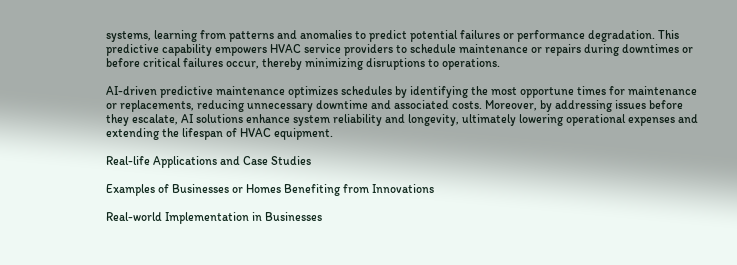systems, learning from patterns and anomalies to predict potential failures or performance degradation. This predictive capability empowers HVAC service providers to schedule maintenance or repairs during downtimes or before critical failures occur, thereby minimizing disruptions to operations.

AI-driven predictive maintenance optimizes schedules by identifying the most opportune times for maintenance or replacements, reducing unnecessary downtime and associated costs. Moreover, by addressing issues before they escalate, AI solutions enhance system reliability and longevity, ultimately lowering operational expenses and extending the lifespan of HVAC equipment.

Real-life Applications and Case Studies

Examples of Businesses or Homes Benefiting from Innovations

Real-world Implementation in Businesses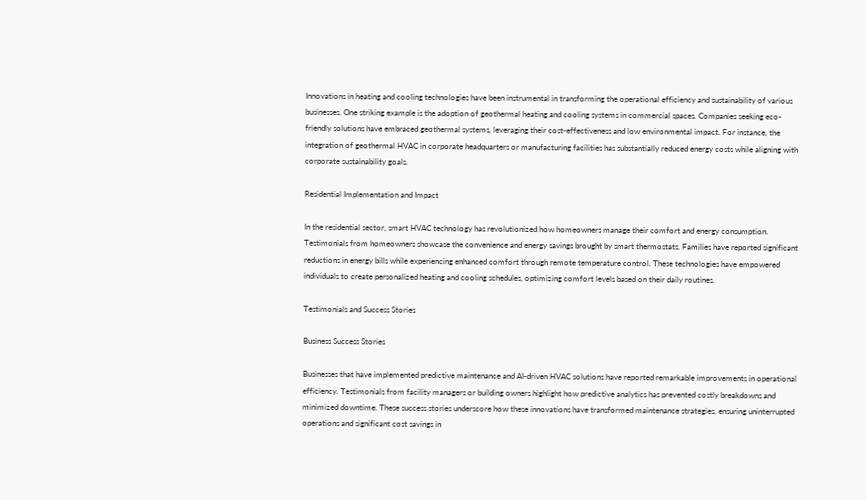Innovations in heating and cooling technologies have been instrumental in transforming the operational efficiency and sustainability of various businesses. One striking example is the adoption of geothermal heating and cooling systems in commercial spaces. Companies seeking eco-friendly solutions have embraced geothermal systems, leveraging their cost-effectiveness and low environmental impact. For instance, the integration of geothermal HVAC in corporate headquarters or manufacturing facilities has substantially reduced energy costs while aligning with corporate sustainability goals.

Residential Implementation and Impact

In the residential sector, smart HVAC technology has revolutionized how homeowners manage their comfort and energy consumption. Testimonials from homeowners showcase the convenience and energy savings brought by smart thermostats. Families have reported significant reductions in energy bills while experiencing enhanced comfort through remote temperature control. These technologies have empowered individuals to create personalized heating and cooling schedules, optimizing comfort levels based on their daily routines.

Testimonials and Success Stories

Business Success Stories

Businesses that have implemented predictive maintenance and AI-driven HVAC solutions have reported remarkable improvements in operational efficiency. Testimonials from facility managers or building owners highlight how predictive analytics has prevented costly breakdowns and minimized downtime. These success stories underscore how these innovations have transformed maintenance strategies, ensuring uninterrupted operations and significant cost savings in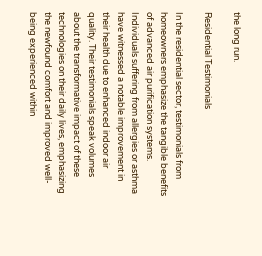the long run.

Residential Testimonials

In the residential sector, testimonials from homeowners emphasize the tangible benefits of advanced air purification systems. Individuals suffering from allergies or asthma have witnessed a notable improvement in their health due to enhanced indoor air quality. Their testimonials speak volumes about the transformative impact of these technologies on their daily lives, emphasizing the newfound comfort and improved well-being experienced within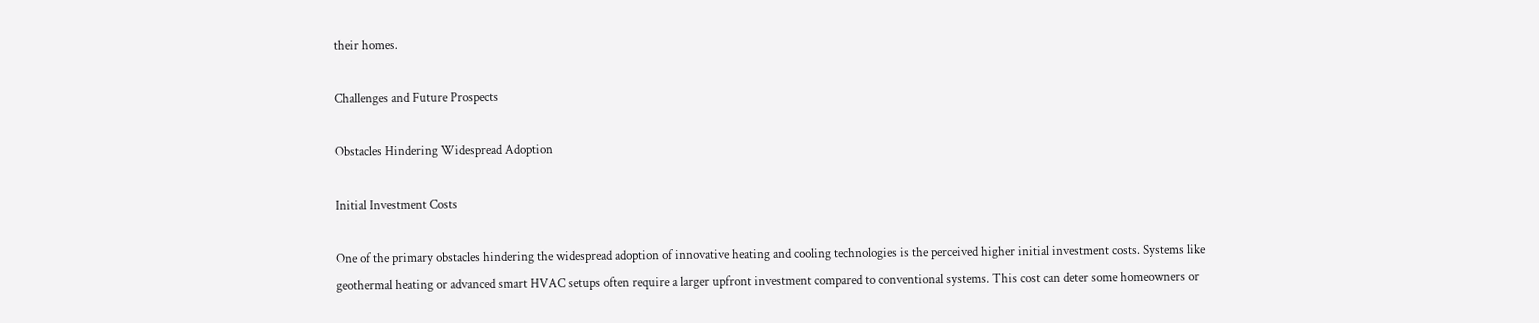their homes.

Challenges and Future Prospects

Obstacles Hindering Widespread Adoption

Initial Investment Costs

One of the primary obstacles hindering the widespread adoption of innovative heating and cooling technologies is the perceived higher initial investment costs. Systems like geothermal heating or advanced smart HVAC setups often require a larger upfront investment compared to conventional systems. This cost can deter some homeowners or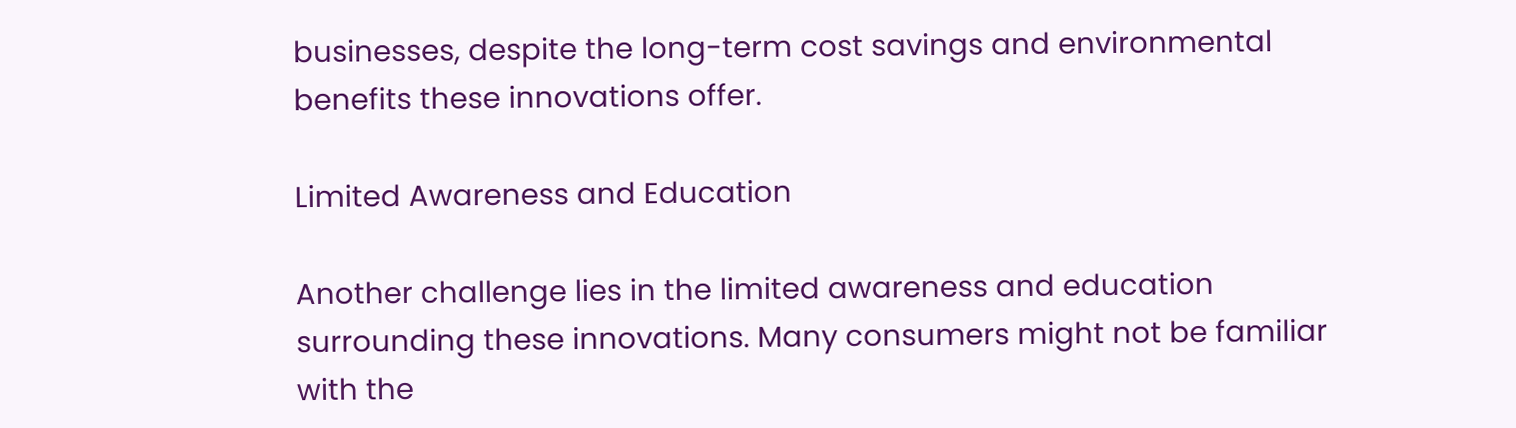businesses, despite the long-term cost savings and environmental benefits these innovations offer.

Limited Awareness and Education

Another challenge lies in the limited awareness and education surrounding these innovations. Many consumers might not be familiar with the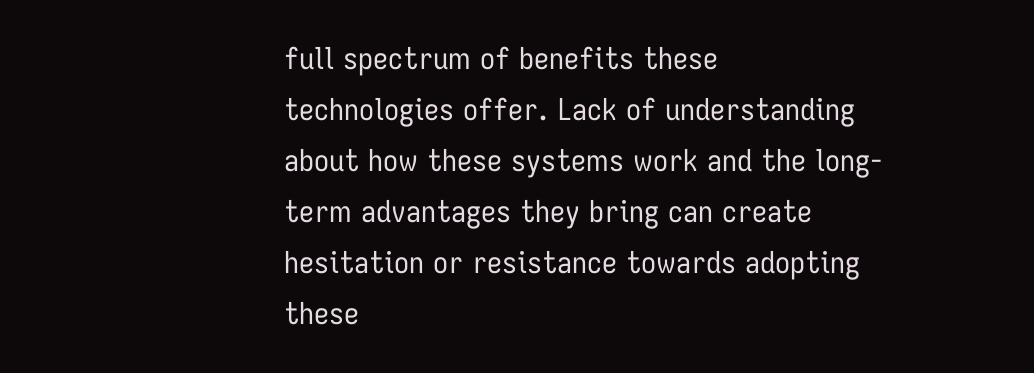full spectrum of benefits these technologies offer. Lack of understanding about how these systems work and the long-term advantages they bring can create hesitation or resistance towards adopting these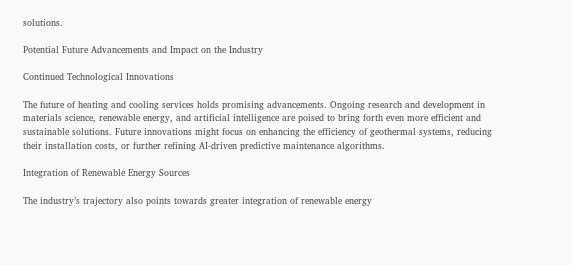solutions.

Potential Future Advancements and Impact on the Industry

Continued Technological Innovations

The future of heating and cooling services holds promising advancements. Ongoing research and development in materials science, renewable energy, and artificial intelligence are poised to bring forth even more efficient and sustainable solutions. Future innovations might focus on enhancing the efficiency of geothermal systems, reducing their installation costs, or further refining AI-driven predictive maintenance algorithms.

Integration of Renewable Energy Sources

The industry’s trajectory also points towards greater integration of renewable energy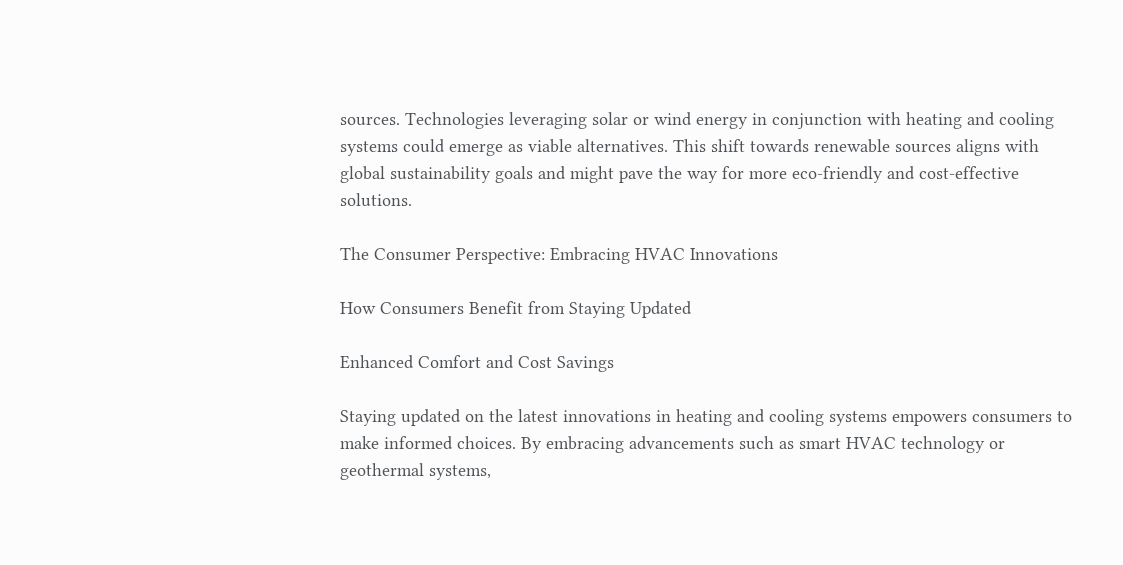sources. Technologies leveraging solar or wind energy in conjunction with heating and cooling systems could emerge as viable alternatives. This shift towards renewable sources aligns with global sustainability goals and might pave the way for more eco-friendly and cost-effective solutions.

The Consumer Perspective: Embracing HVAC Innovations

How Consumers Benefit from Staying Updated

Enhanced Comfort and Cost Savings

Staying updated on the latest innovations in heating and cooling systems empowers consumers to make informed choices. By embracing advancements such as smart HVAC technology or geothermal systems,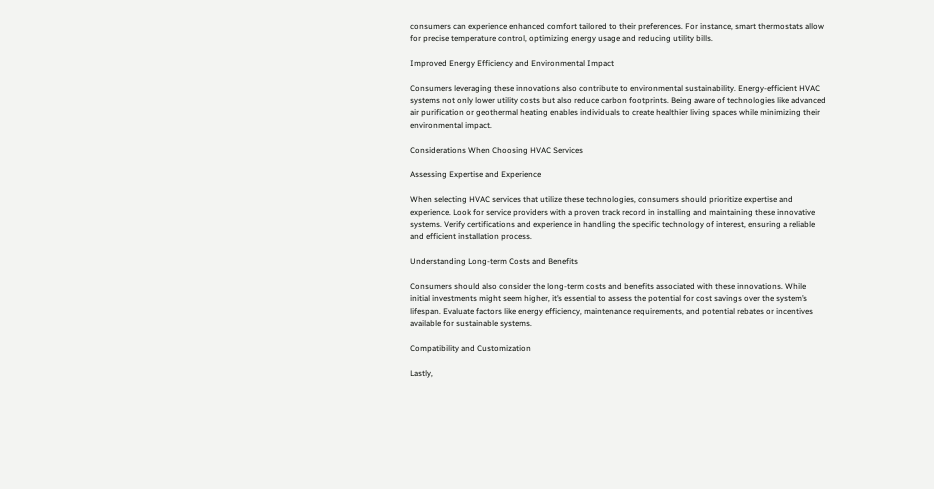consumers can experience enhanced comfort tailored to their preferences. For instance, smart thermostats allow for precise temperature control, optimizing energy usage and reducing utility bills.

Improved Energy Efficiency and Environmental Impact

Consumers leveraging these innovations also contribute to environmental sustainability. Energy-efficient HVAC systems not only lower utility costs but also reduce carbon footprints. Being aware of technologies like advanced air purification or geothermal heating enables individuals to create healthier living spaces while minimizing their environmental impact.

Considerations When Choosing HVAC Services

Assessing Expertise and Experience

When selecting HVAC services that utilize these technologies, consumers should prioritize expertise and experience. Look for service providers with a proven track record in installing and maintaining these innovative systems. Verify certifications and experience in handling the specific technology of interest, ensuring a reliable and efficient installation process.

Understanding Long-term Costs and Benefits

Consumers should also consider the long-term costs and benefits associated with these innovations. While initial investments might seem higher, it’s essential to assess the potential for cost savings over the system’s lifespan. Evaluate factors like energy efficiency, maintenance requirements, and potential rebates or incentives available for sustainable systems.

Compatibility and Customization

Lastly,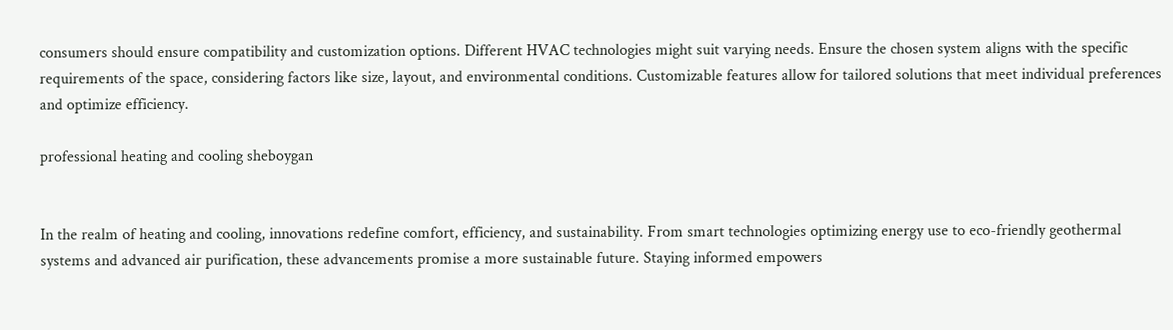consumers should ensure compatibility and customization options. Different HVAC technologies might suit varying needs. Ensure the chosen system aligns with the specific requirements of the space, considering factors like size, layout, and environmental conditions. Customizable features allow for tailored solutions that meet individual preferences and optimize efficiency.

professional heating and cooling sheboygan


In the realm of heating and cooling, innovations redefine comfort, efficiency, and sustainability. From smart technologies optimizing energy use to eco-friendly geothermal systems and advanced air purification, these advancements promise a more sustainable future. Staying informed empowers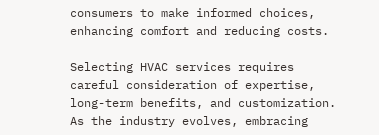consumers to make informed choices, enhancing comfort and reducing costs.

Selecting HVAC services requires careful consideration of expertise, long-term benefits, and customization. As the industry evolves, embracing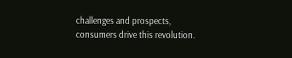challenges and prospects, consumers drive this revolution.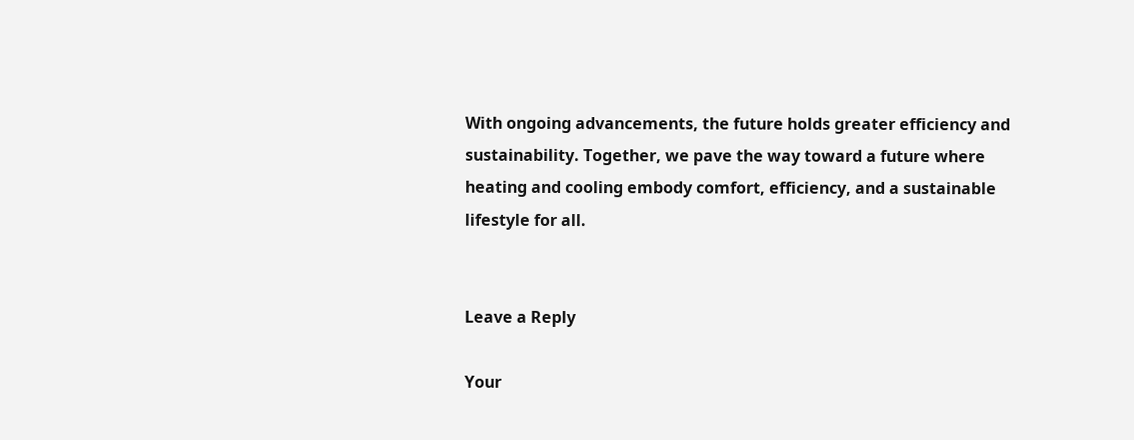With ongoing advancements, the future holds greater efficiency and sustainability. Together, we pave the way toward a future where heating and cooling embody comfort, efficiency, and a sustainable lifestyle for all.


Leave a Reply

Your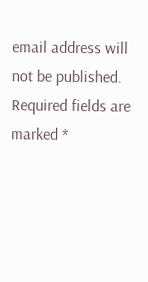email address will not be published. Required fields are marked *